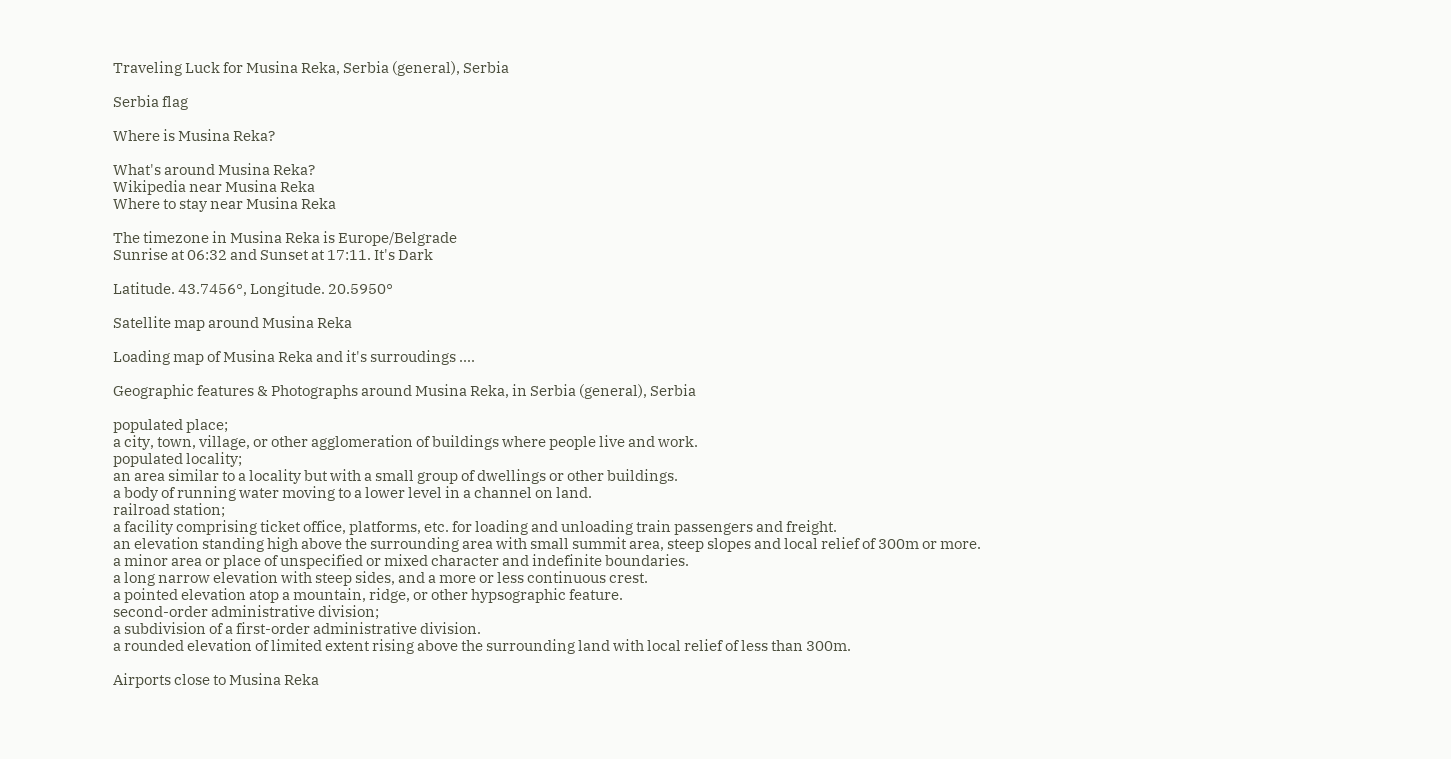Traveling Luck for Musina Reka, Serbia (general), Serbia

Serbia flag

Where is Musina Reka?

What's around Musina Reka?
Wikipedia near Musina Reka
Where to stay near Musina Reka

The timezone in Musina Reka is Europe/Belgrade
Sunrise at 06:32 and Sunset at 17:11. It's Dark

Latitude. 43.7456°, Longitude. 20.5950°

Satellite map around Musina Reka

Loading map of Musina Reka and it's surroudings ....

Geographic features & Photographs around Musina Reka, in Serbia (general), Serbia

populated place;
a city, town, village, or other agglomeration of buildings where people live and work.
populated locality;
an area similar to a locality but with a small group of dwellings or other buildings.
a body of running water moving to a lower level in a channel on land.
railroad station;
a facility comprising ticket office, platforms, etc. for loading and unloading train passengers and freight.
an elevation standing high above the surrounding area with small summit area, steep slopes and local relief of 300m or more.
a minor area or place of unspecified or mixed character and indefinite boundaries.
a long narrow elevation with steep sides, and a more or less continuous crest.
a pointed elevation atop a mountain, ridge, or other hypsographic feature.
second-order administrative division;
a subdivision of a first-order administrative division.
a rounded elevation of limited extent rising above the surrounding land with local relief of less than 300m.

Airports close to Musina Reka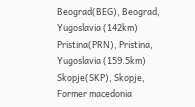Beograd(BEG), Beograd, Yugoslavia (142km)
Pristina(PRN), Pristina, Yugoslavia (159.5km)
Skopje(SKP), Skopje, Former macedonia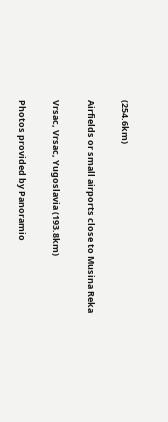(254.6km)

Airfields or small airports close to Musina Reka

Vrsac, Vrsac, Yugoslavia (193.8km)

Photos provided by Panoramio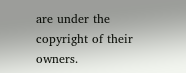are under the copyright of their owners.